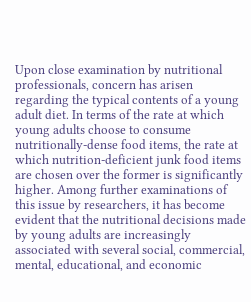Upon close examination by nutritional professionals, concern has arisen regarding the typical contents of a young adult diet. In terms of the rate at which young adults choose to consume nutritionally-dense food items, the rate at which nutrition-deficient junk food items are chosen over the former is significantly higher. Among further examinations of this issue by researchers, it has become evident that the nutritional decisions made by young adults are increasingly associated with several social, commercial, mental, educational, and economic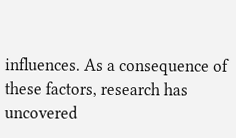influences. As a consequence of these factors, research has uncovered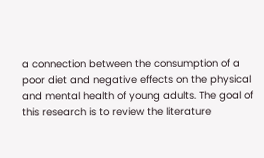a connection between the consumption of a poor diet and negative effects on the physical and mental health of young adults. The goal of this research is to review the literature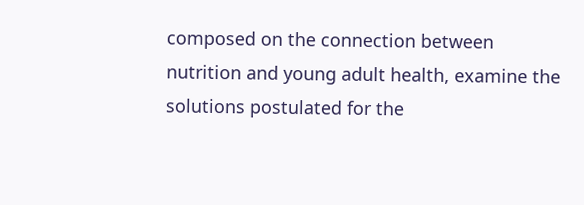composed on the connection between nutrition and young adult health, examine the solutions postulated for the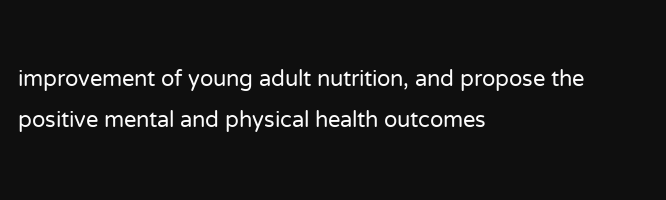improvement of young adult nutrition, and propose the positive mental and physical health outcomes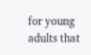for young adults that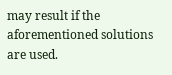may result if the aforementioned solutions are used.